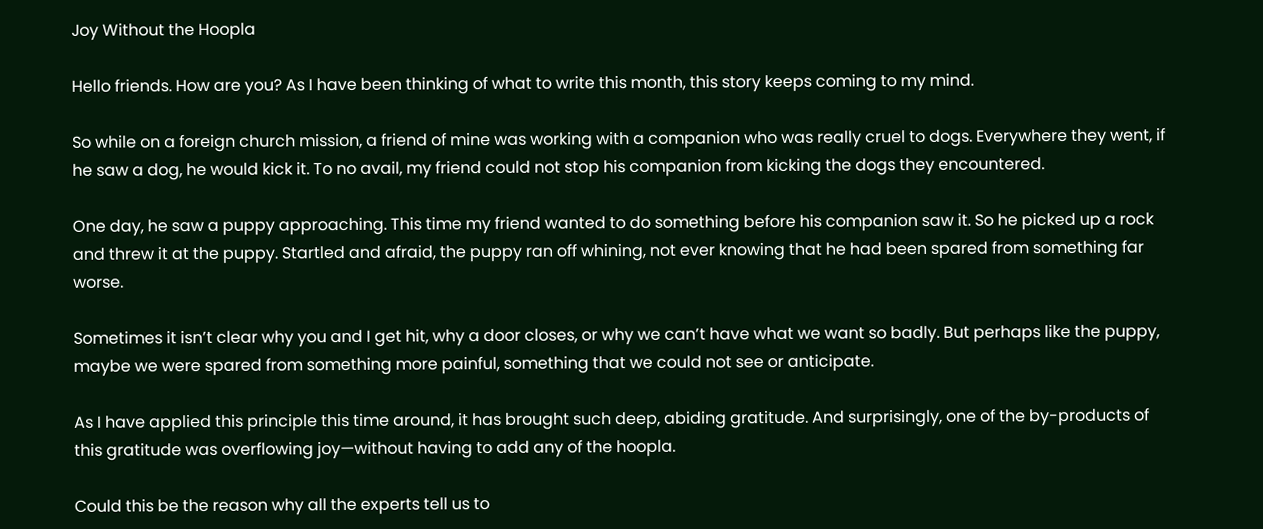Joy Without the Hoopla

Hello friends. How are you? As I have been thinking of what to write this month, this story keeps coming to my mind.

So while on a foreign church mission, a friend of mine was working with a companion who was really cruel to dogs. Everywhere they went, if he saw a dog, he would kick it. To no avail, my friend could not stop his companion from kicking the dogs they encountered.

One day, he saw a puppy approaching. This time my friend wanted to do something before his companion saw it. So he picked up a rock and threw it at the puppy. Startled and afraid, the puppy ran off whining, not ever knowing that he had been spared from something far worse.

Sometimes it isn’t clear why you and I get hit, why a door closes, or why we can’t have what we want so badly. But perhaps like the puppy, maybe we were spared from something more painful, something that we could not see or anticipate.

As I have applied this principle this time around, it has brought such deep, abiding gratitude. And surprisingly, one of the by-products of this gratitude was overflowing joy—without having to add any of the hoopla.

Could this be the reason why all the experts tell us to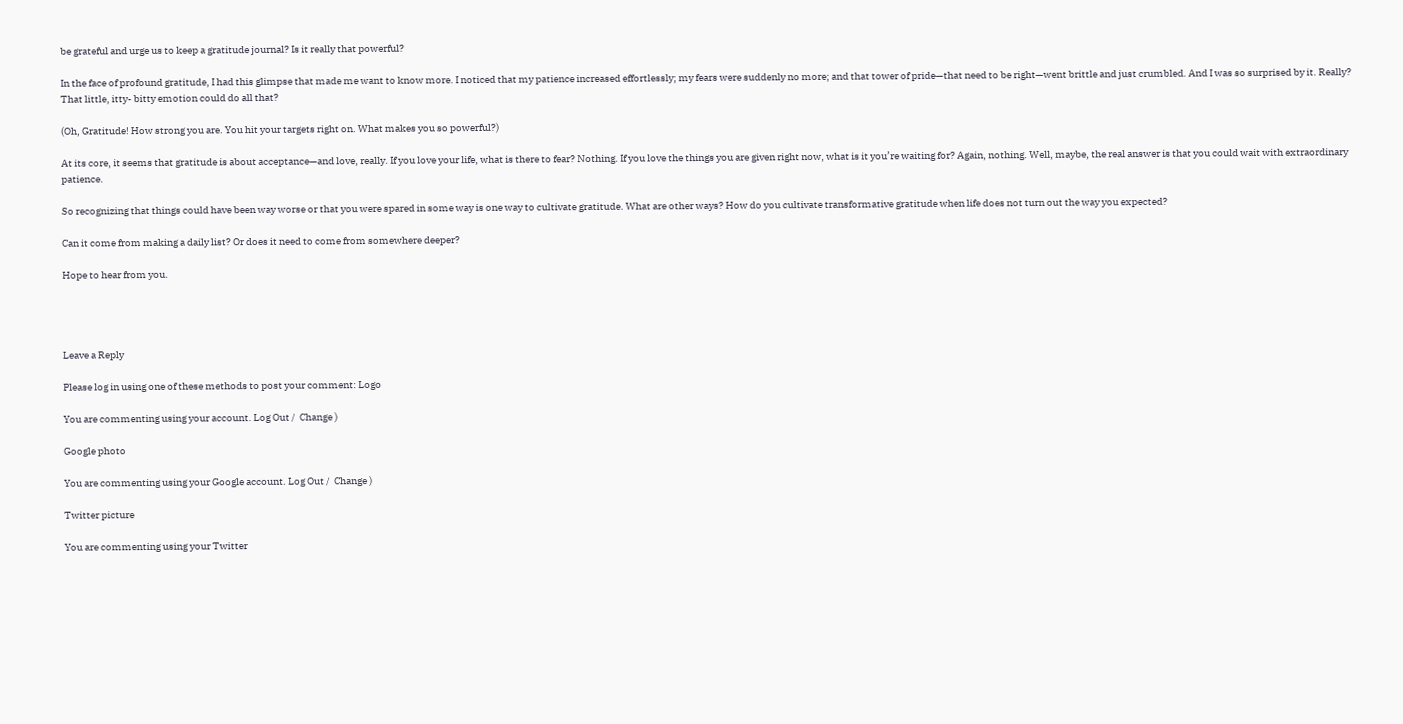be grateful and urge us to keep a gratitude journal? Is it really that powerful?

In the face of profound gratitude, I had this glimpse that made me want to know more. I noticed that my patience increased effortlessly; my fears were suddenly no more; and that tower of pride—that need to be right—went brittle and just crumbled. And I was so surprised by it. Really? That little, itty- bitty emotion could do all that?

(Oh, Gratitude! How strong you are. You hit your targets right on. What makes you so powerful?)

At its core, it seems that gratitude is about acceptance—and love, really. If you love your life, what is there to fear? Nothing. If you love the things you are given right now, what is it you’re waiting for? Again, nothing. Well, maybe, the real answer is that you could wait with extraordinary patience.

So recognizing that things could have been way worse or that you were spared in some way is one way to cultivate gratitude. What are other ways? How do you cultivate transformative gratitude when life does not turn out the way you expected?

Can it come from making a daily list? Or does it need to come from somewhere deeper?

Hope to hear from you.




Leave a Reply

Please log in using one of these methods to post your comment: Logo

You are commenting using your account. Log Out /  Change )

Google photo

You are commenting using your Google account. Log Out /  Change )

Twitter picture

You are commenting using your Twitter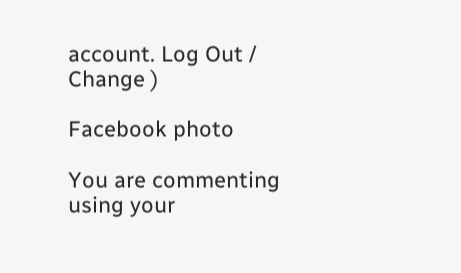account. Log Out /  Change )

Facebook photo

You are commenting using your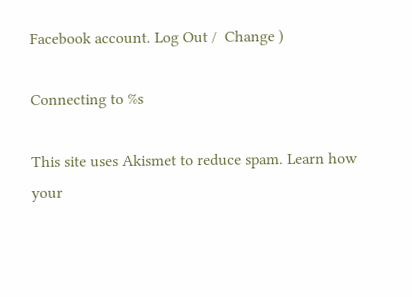Facebook account. Log Out /  Change )

Connecting to %s

This site uses Akismet to reduce spam. Learn how your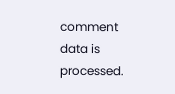comment data is processed.